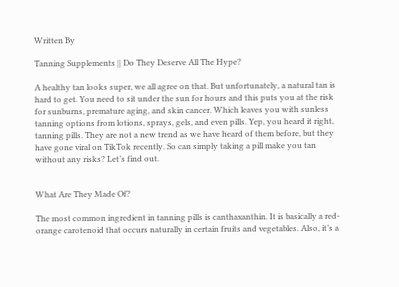Written By

Tanning Supplements || Do They Deserve All The Hype?

A healthy tan looks super, we all agree on that. But unfortunately, a natural tan is hard to get. You need to sit under the sun for hours and this puts you at the risk for sunburns, premature aging, and skin cancer. Which leaves you with sunless tanning options from lotions, sprays, gels, and even pills. Yep, you heard it right, tanning pills. They are not a new trend as we have heard of them before, but they have gone viral on TikTok recently. So can simply taking a pill make you tan without any risks? Let’s find out.


What Are They Made Of?

The most common ingredient in tanning pills is canthaxanthin. It is basically a red-orange carotenoid that occurs naturally in certain fruits and vegetables. Also, it’s a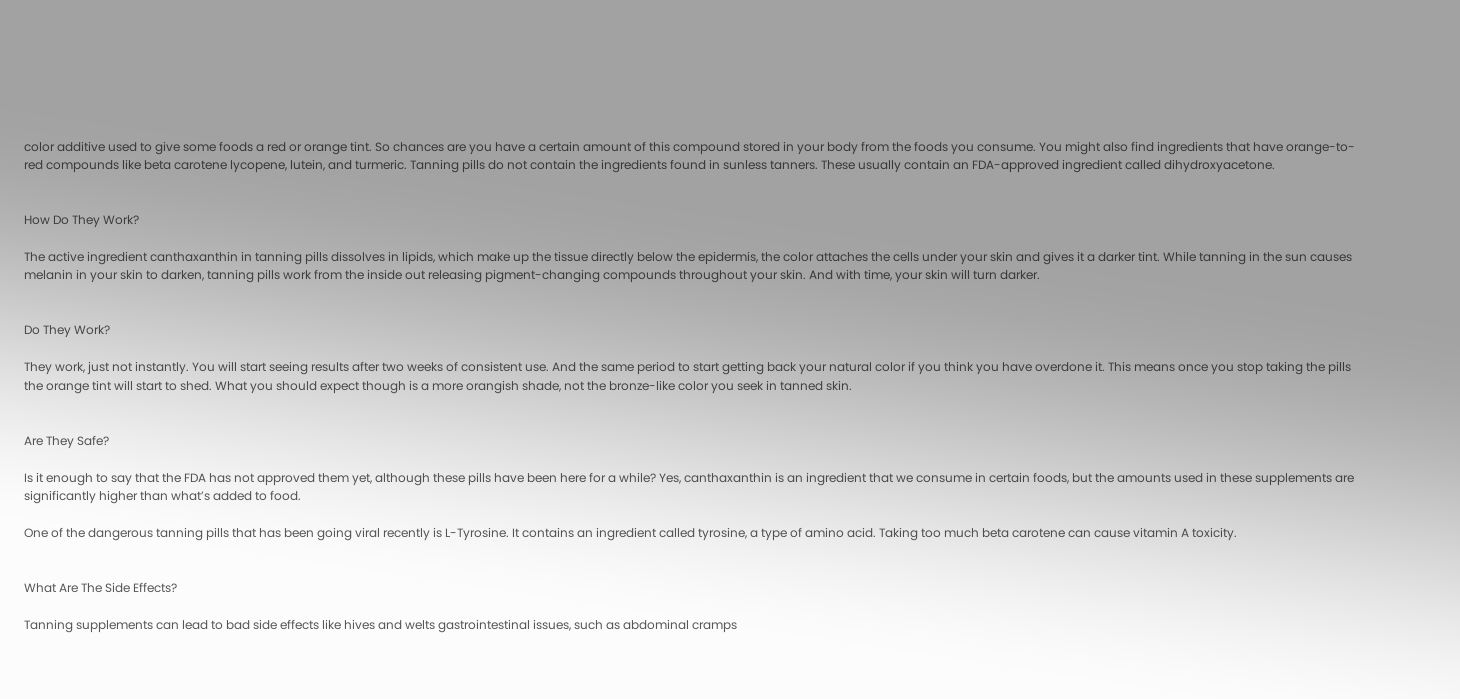color additive used to give some foods a red or orange tint. So chances are you have a certain amount of this compound stored in your body from the foods you consume. You might also find ingredients that have orange-to-red compounds like beta carotene lycopene, lutein, and turmeric. Tanning pills do not contain the ingredients found in sunless tanners. These usually contain an FDA-approved ingredient called dihydroxyacetone.


How Do They Work?

The active ingredient canthaxanthin in tanning pills dissolves in lipids, which make up the tissue directly below the epidermis, the color attaches the cells under your skin and gives it a darker tint. While tanning in the sun causes melanin in your skin to darken, tanning pills work from the inside out releasing pigment-changing compounds throughout your skin. And with time, your skin will turn darker.


Do They Work?

They work, just not instantly. You will start seeing results after two weeks of consistent use. And the same period to start getting back your natural color if you think you have overdone it. This means once you stop taking the pills the orange tint will start to shed. What you should expect though is a more orangish shade, not the bronze-like color you seek in tanned skin.


Are They Safe?

Is it enough to say that the FDA has not approved them yet, although these pills have been here for a while? Yes, canthaxanthin is an ingredient that we consume in certain foods, but the amounts used in these supplements are significantly higher than what’s added to food.

One of the dangerous tanning pills that has been going viral recently is L-Tyrosine. It contains an ingredient called tyrosine, a type of amino acid. Taking too much beta carotene can cause vitamin A toxicity.


What Are The Side Effects?

Tanning supplements can lead to bad side effects like hives and welts gastrointestinal issues, such as abdominal cramps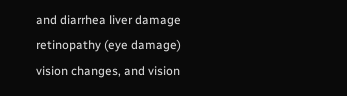and diarrhea liver damage retinopathy (eye damage) vision changes, and vision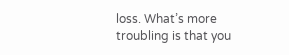loss. What’s more troubling is that you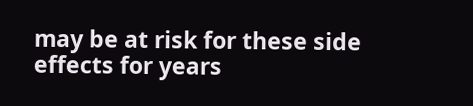may be at risk for these side effects for years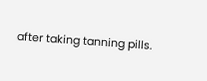after taking tanning pills.